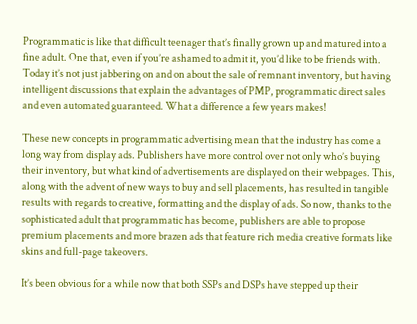Programmatic is like that difficult teenager that’s finally grown up and matured into a fine adult. One that, even if you’re ashamed to admit it, you’d like to be friends with. Today it’s not just jabbering on and on about the sale of remnant inventory, but having intelligent discussions that explain the advantages of PMP, programmatic direct sales and even automated guaranteed. What a difference a few years makes!

These new concepts in programmatic advertising mean that the industry has come a long way from display ads. Publishers have more control over not only who’s buying their inventory, but what kind of advertisements are displayed on their webpages. This, along with the advent of new ways to buy and sell placements, has resulted in tangible results with regards to creative, formatting and the display of ads. So now, thanks to the sophisticated adult that programmatic has become, publishers are able to propose premium placements and more brazen ads that feature rich media creative formats like skins and full-page takeovers.

It’s been obvious for a while now that both SSPs and DSPs have stepped up their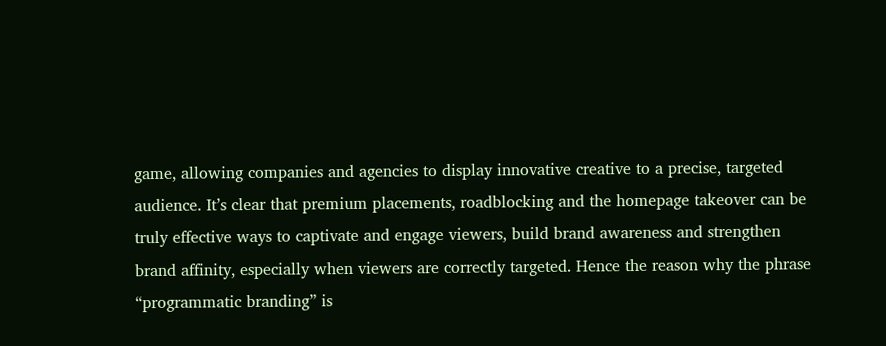game, allowing companies and agencies to display innovative creative to a precise, targeted audience. It’s clear that premium placements, roadblocking and the homepage takeover can be truly effective ways to captivate and engage viewers, build brand awareness and strengthen brand affinity, especially when viewers are correctly targeted. Hence the reason why the phrase “programmatic branding” is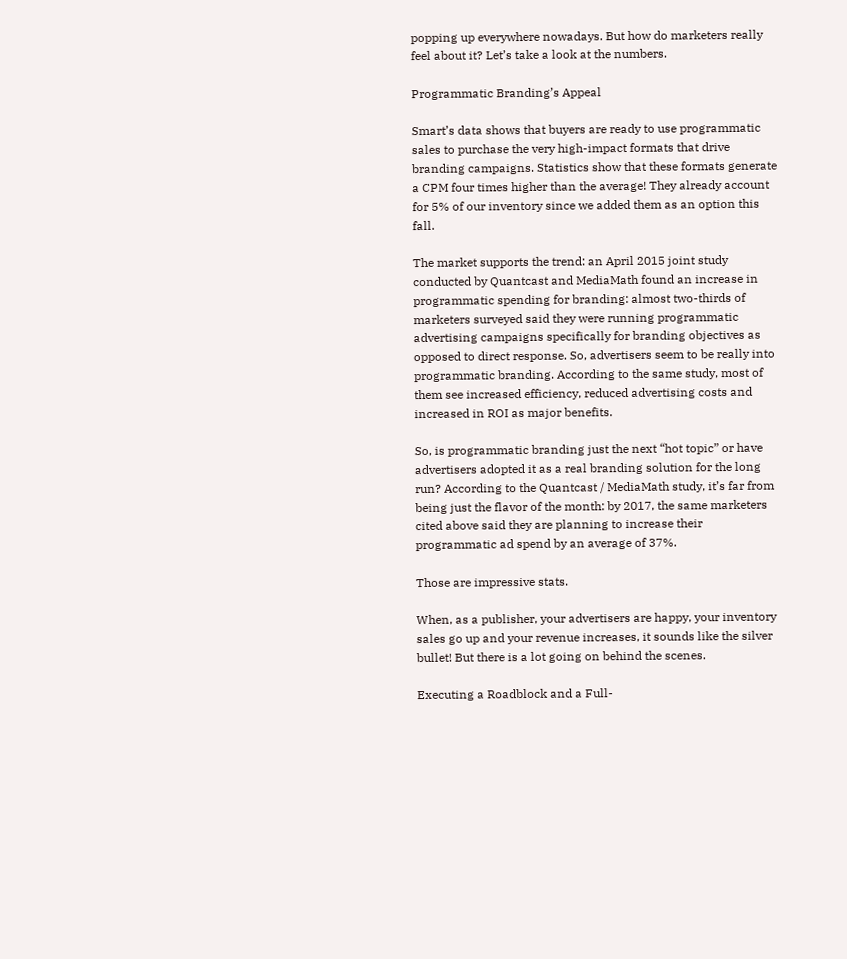popping up everywhere nowadays. But how do marketers really feel about it? Let’s take a look at the numbers.

Programmatic Branding’s Appeal

Smart’s data shows that buyers are ready to use programmatic sales to purchase the very high-impact formats that drive branding campaigns. Statistics show that these formats generate a CPM four times higher than the average! They already account for 5% of our inventory since we added them as an option this fall.

The market supports the trend: an April 2015 joint study conducted by Quantcast and MediaMath found an increase in programmatic spending for branding: almost two-thirds of marketers surveyed said they were running programmatic advertising campaigns specifically for branding objectives as opposed to direct response. So, advertisers seem to be really into programmatic branding. According to the same study, most of them see increased efficiency, reduced advertising costs and increased in ROI as major benefits.

So, is programmatic branding just the next “hot topic” or have advertisers adopted it as a real branding solution for the long run? According to the Quantcast / MediaMath study, it’s far from being just the flavor of the month: by 2017, the same marketers cited above said they are planning to increase their programmatic ad spend by an average of 37%.

Those are impressive stats.

When, as a publisher, your advertisers are happy, your inventory sales go up and your revenue increases, it sounds like the silver bullet! But there is a lot going on behind the scenes.

Executing a Roadblock and a Full-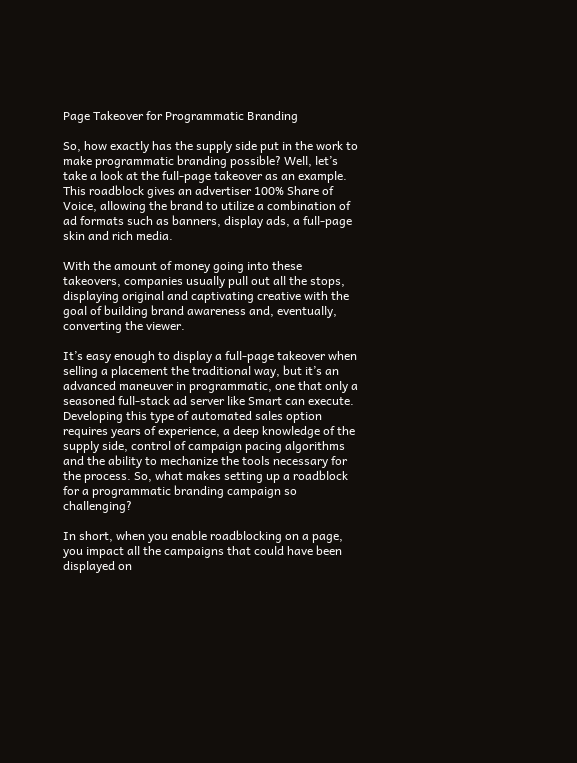Page Takeover for Programmatic Branding

So, how exactly has the supply side put in the work to make programmatic branding possible? Well, let’s take a look at the full-page takeover as an example. This roadblock gives an advertiser 100% Share of Voice, allowing the brand to utilize a combination of ad formats such as banners, display ads, a full-page skin and rich media.

With the amount of money going into these takeovers, companies usually pull out all the stops, displaying original and captivating creative with the goal of building brand awareness and, eventually, converting the viewer.

It’s easy enough to display a full-page takeover when selling a placement the traditional way, but it’s an advanced maneuver in programmatic, one that only a seasoned full-stack ad server like Smart can execute. Developing this type of automated sales option requires years of experience, a deep knowledge of the supply side, control of campaign pacing algorithms and the ability to mechanize the tools necessary for the process. So, what makes setting up a roadblock for a programmatic branding campaign so challenging?

In short, when you enable roadblocking on a page, you impact all the campaigns that could have been displayed on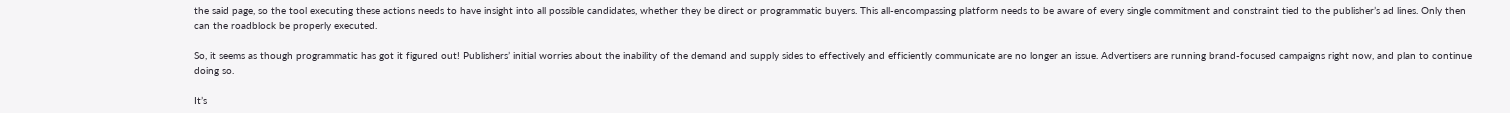the said page, so the tool executing these actions needs to have insight into all possible candidates, whether they be direct or programmatic buyers. This all-encompassing platform needs to be aware of every single commitment and constraint tied to the publisher’s ad lines. Only then can the roadblock be properly executed.

So, it seems as though programmatic has got it figured out! Publishers’ initial worries about the inability of the demand and supply sides to effectively and efficiently communicate are no longer an issue. Advertisers are running brand-focused campaigns right now, and plan to continue doing so.

It’s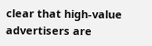clear that high-value advertisers are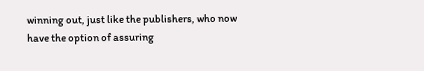winning out, just like the publishers, who now have the option of assuring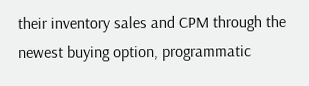their inventory sales and CPM through the newest buying option, programmatic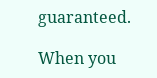guaranteed.

When you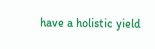have a holistic yield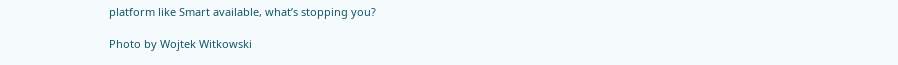platform like Smart available, what’s stopping you?

Photo by Wojtek Witkowski